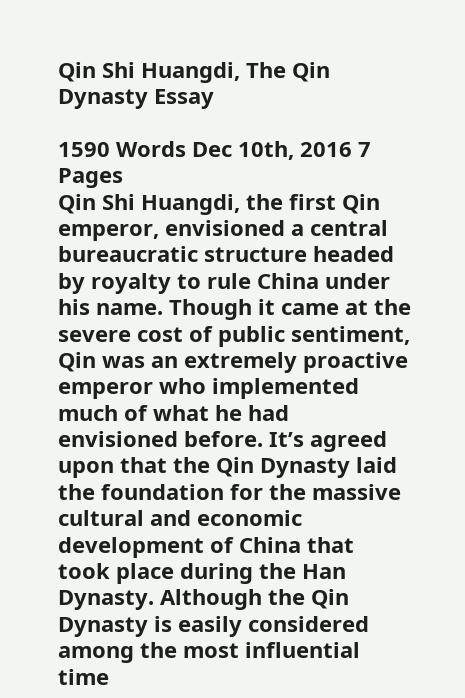Qin Shi Huangdi, The Qin Dynasty Essay

1590 Words Dec 10th, 2016 7 Pages
Qin Shi Huangdi, the first Qin emperor, envisioned a central bureaucratic structure headed by royalty to rule China under his name. Though it came at the severe cost of public sentiment, Qin was an extremely proactive emperor who implemented much of what he had envisioned before. It’s agreed upon that the Qin Dynasty laid the foundation for the massive cultural and economic development of China that took place during the Han Dynasty. Although the Qin Dynasty is easily considered among the most influential time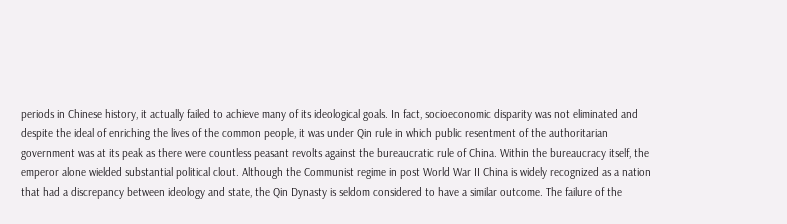periods in Chinese history, it actually failed to achieve many of its ideological goals. In fact, socioeconomic disparity was not eliminated and despite the ideal of enriching the lives of the common people, it was under Qin rule in which public resentment of the authoritarian government was at its peak as there were countless peasant revolts against the bureaucratic rule of China. Within the bureaucracy itself, the emperor alone wielded substantial political clout. Although the Communist regime in post World War II China is widely recognized as a nation that had a discrepancy between ideology and state, the Qin Dynasty is seldom considered to have a similar outcome. The failure of the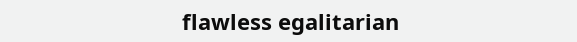flawless egalitarian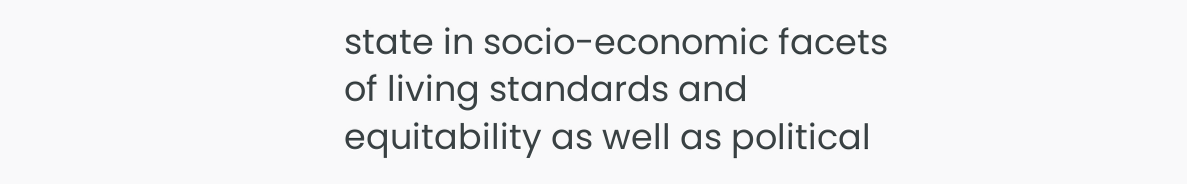state in socio-economic facets of living standards and equitability as well as political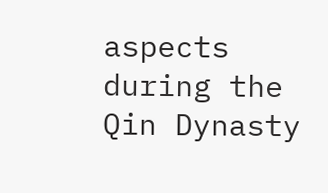aspects during the Qin Dynasty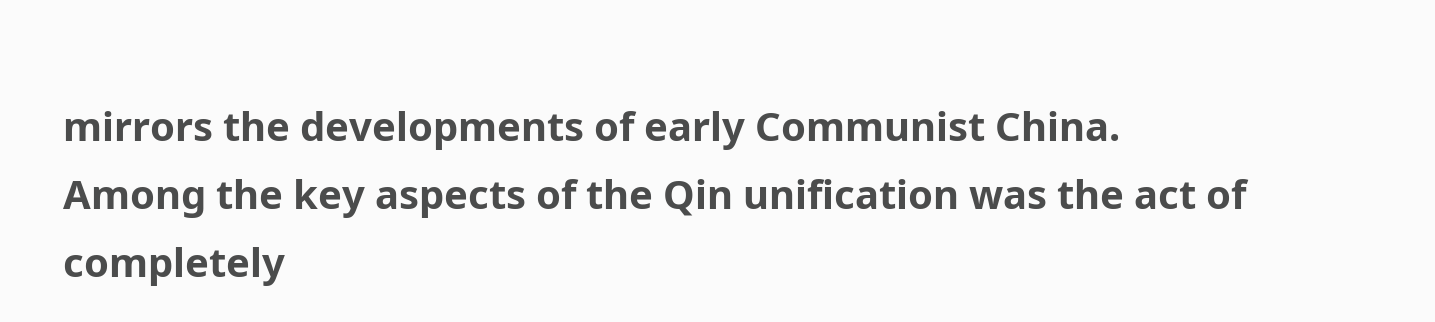mirrors the developments of early Communist China.
Among the key aspects of the Qin unification was the act of completely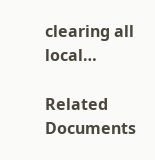clearing all local…

Related Documents